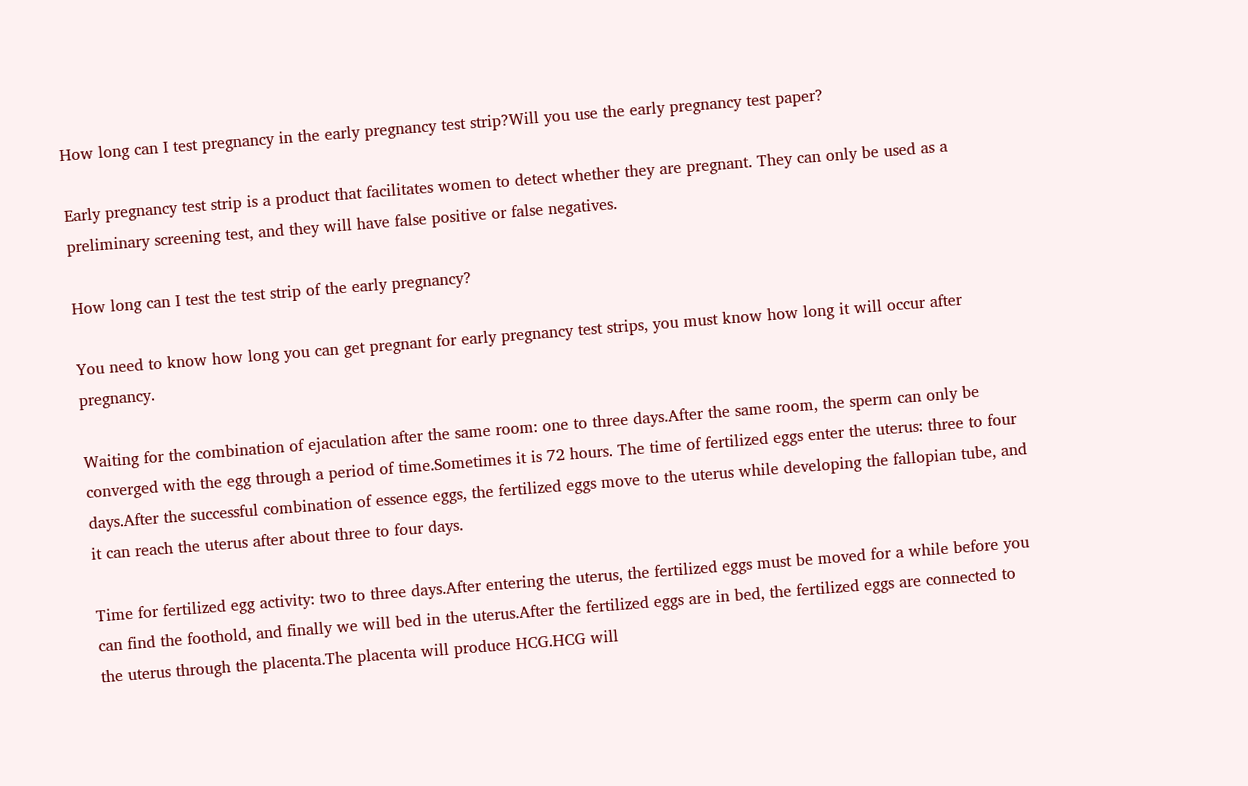How long can I test pregnancy in the early pregnancy test strip?Will you use the early pregnancy test paper?

Early pregnancy test strip is a product that facilitates women to detect whether they are pregnant. They can only be used as a preliminary screening test, and they will have false positive or false negatives.

How long can I test the test strip of the early pregnancy?

You need to know how long you can get pregnant for early pregnancy test strips, you must know how long it will occur after pregnancy.

Waiting for the combination of ejaculation after the same room: one to three days.After the same room, the sperm can only be converged with the egg through a period of time.Sometimes it is 72 hours. The time of fertilized eggs enter the uterus: three to four days.After the successful combination of essence eggs, the fertilized eggs move to the uterus while developing the fallopian tube, and it can reach the uterus after about three to four days.

Time for fertilized egg activity: two to three days.After entering the uterus, the fertilized eggs must be moved for a while before you can find the foothold, and finally we will bed in the uterus.After the fertilized eggs are in bed, the fertilized eggs are connected to the uterus through the placenta.The placenta will produce HCG.HCG will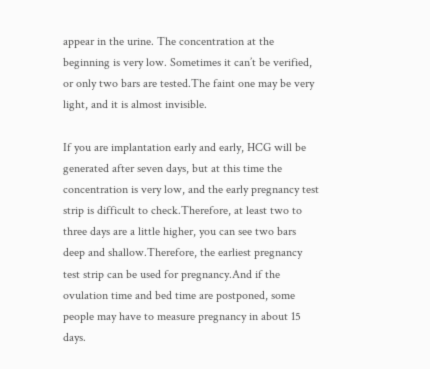appear in the urine. The concentration at the beginning is very low. Sometimes it can’t be verified, or only two bars are tested.The faint one may be very light, and it is almost invisible.

If you are implantation early and early, HCG will be generated after seven days, but at this time the concentration is very low, and the early pregnancy test strip is difficult to check.Therefore, at least two to three days are a little higher, you can see two bars deep and shallow.Therefore, the earliest pregnancy test strip can be used for pregnancy.And if the ovulation time and bed time are postponed, some people may have to measure pregnancy in about 15 days.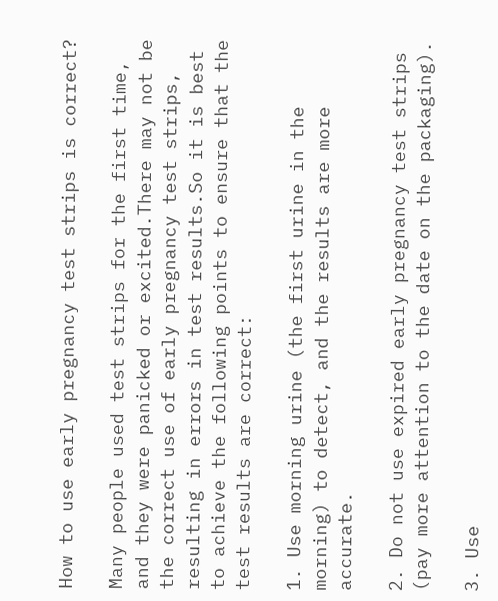How to use early pregnancy test strips is correct?

Many people used test strips for the first time, and they were panicked or excited.There may not be the correct use of early pregnancy test strips, resulting in errors in test results.So it is best to achieve the following points to ensure that the test results are correct:

1. Use morning urine (the first urine in the morning) to detect, and the results are more accurate.

2. Do not use expired early pregnancy test strips (pay more attention to the date on the packaging).

3. Use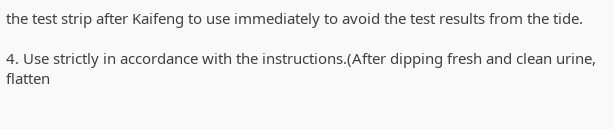the test strip after Kaifeng to use immediately to avoid the test results from the tide.

4. Use strictly in accordance with the instructions.(After dipping fresh and clean urine, flatten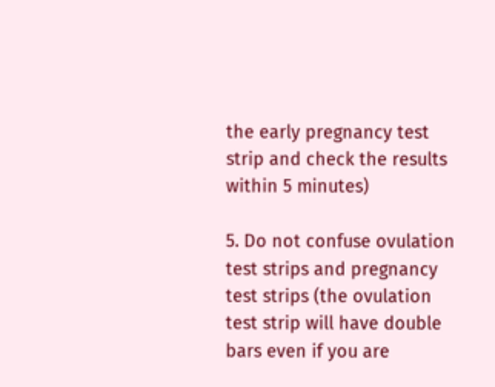the early pregnancy test strip and check the results within 5 minutes)

5. Do not confuse ovulation test strips and pregnancy test strips (the ovulation test strip will have double bars even if you are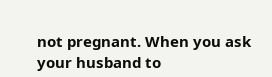not pregnant. When you ask your husband to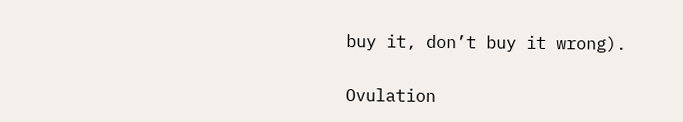buy it, don’t buy it wrong).

Ovulation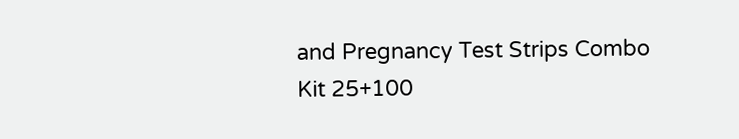and Pregnancy Test Strips Combo Kit 25+100